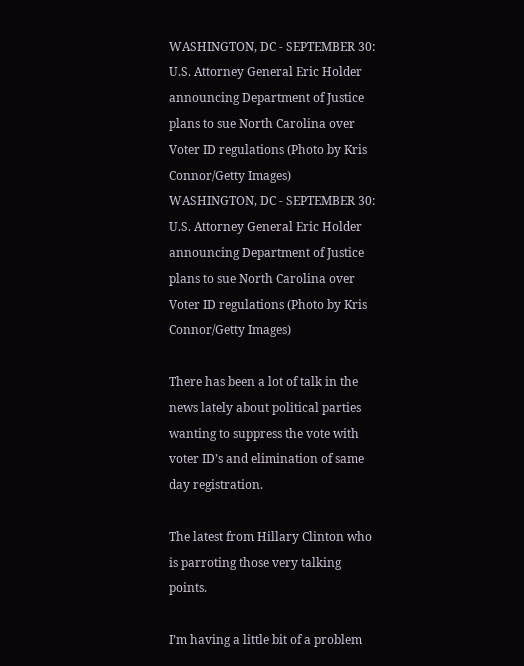WASHINGTON, DC - SEPTEMBER 30: U.S. Attorney General Eric Holder announcing Department of Justice plans to sue North Carolina over Voter ID regulations (Photo by Kris Connor/Getty Images)
WASHINGTON, DC - SEPTEMBER 30: U.S. Attorney General Eric Holder announcing Department of Justice plans to sue North Carolina over Voter ID regulations (Photo by Kris Connor/Getty Images)

There has been a lot of talk in the news lately about political parties wanting to suppress the vote with voter ID’s and elimination of same day registration.

The latest from Hillary Clinton who is parroting those very talking points.

I’m having a little bit of a problem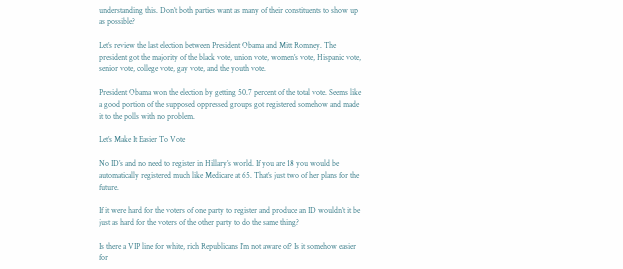understanding this. Don’t both parties want as many of their constituents to show up as possible?

Let’s review the last election between President Obama and Mitt Romney. The president got the majority of the black vote, union vote, women’s vote, Hispanic vote, senior vote, college vote, gay vote, and the youth vote.

President Obama won the election by getting 50.7 percent of the total vote. Seems like a good portion of the supposed oppressed groups got registered somehow and made it to the polls with no problem.

Let’s Make It Easier To Vote

No ID’s and no need to register in Hillary’s world. If you are 18 you would be automatically registered much like Medicare at 65. That’s just two of her plans for the future.

If it were hard for the voters of one party to register and produce an ID wouldn’t it be just as hard for the voters of the other party to do the same thing?

Is there a VIP line for white, rich Republicans I’m not aware of? Is it somehow easier for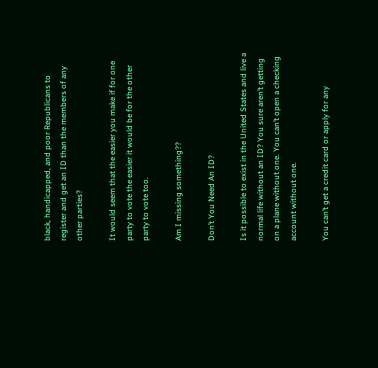black, handicapped, and poor Republicans to register and get an ID than the members of any other parties?

It would seem that the easier you make if for one party to vote the easier it would be for the other party to vote too.

Am I missing something??

Don’t You Need An ID?

Is it possible to exist in the United States and live a normal life without an ID? You sure aren’t getting on a plane without one. You can’t open a checking account without one.

You can’t get a credit card or apply for any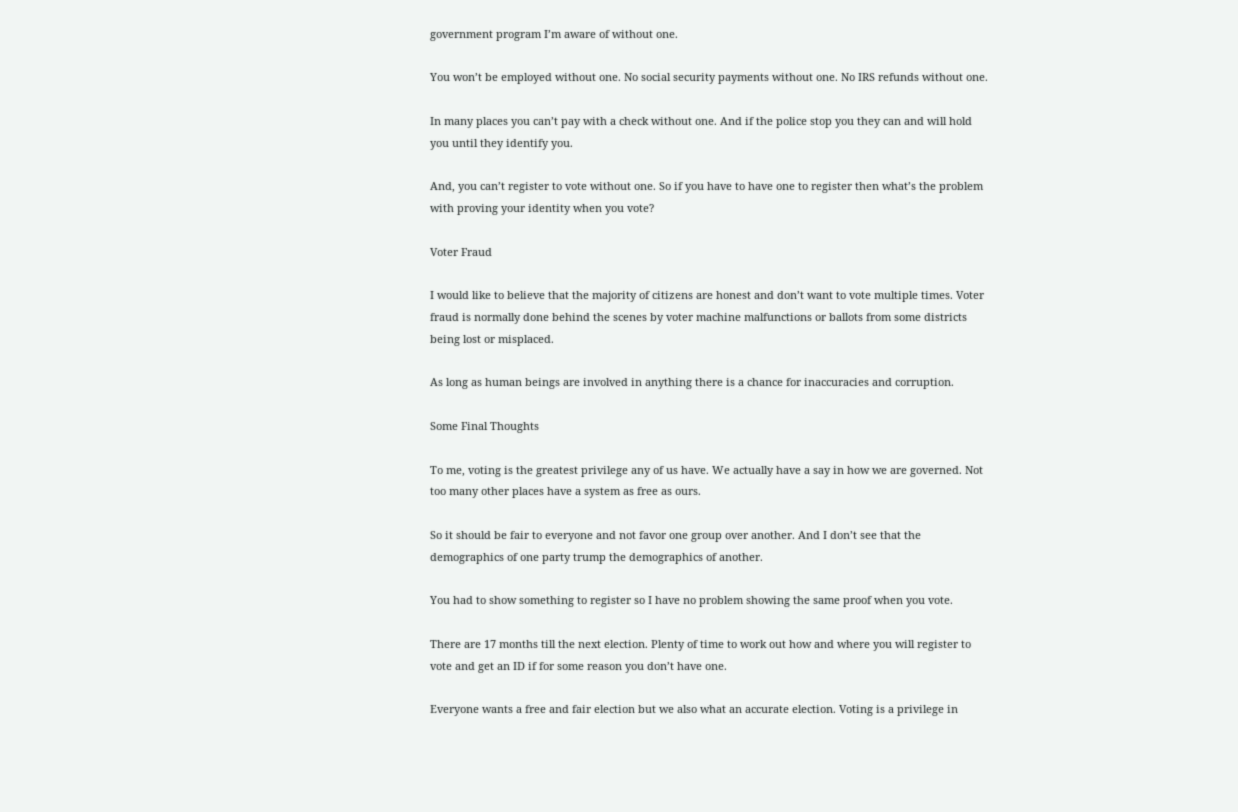government program I’m aware of without one.

You won’t be employed without one. No social security payments without one. No IRS refunds without one.

In many places you can’t pay with a check without one. And if the police stop you they can and will hold you until they identify you.

And, you can’t register to vote without one. So if you have to have one to register then what’s the problem with proving your identity when you vote?

Voter Fraud

I would like to believe that the majority of citizens are honest and don’t want to vote multiple times. Voter fraud is normally done behind the scenes by voter machine malfunctions or ballots from some districts being lost or misplaced.

As long as human beings are involved in anything there is a chance for inaccuracies and corruption.

Some Final Thoughts

To me, voting is the greatest privilege any of us have. We actually have a say in how we are governed. Not too many other places have a system as free as ours.

So it should be fair to everyone and not favor one group over another. And I don’t see that the demographics of one party trump the demographics of another.

You had to show something to register so I have no problem showing the same proof when you vote.

There are 17 months till the next election. Plenty of time to work out how and where you will register to vote and get an ID if for some reason you don’t have one.

Everyone wants a free and fair election but we also what an accurate election. Voting is a privilege in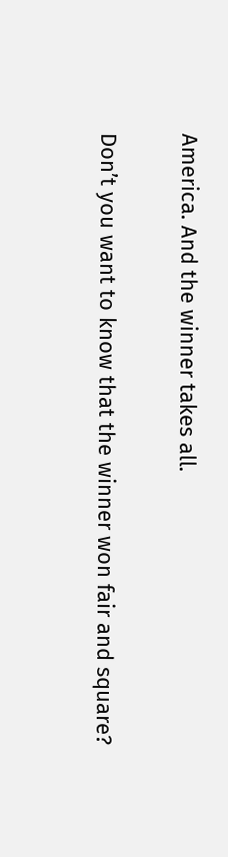America. And the winner takes all.

Don’t you want to know that the winner won fair and square?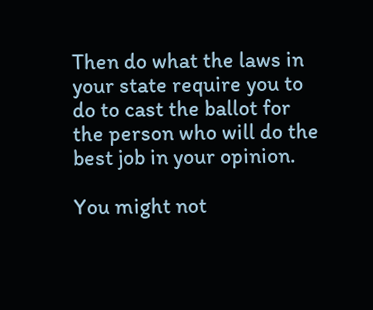Then do what the laws in your state require you to do to cast the ballot for the person who will do the best job in your opinion.

You might not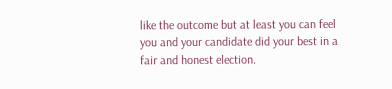like the outcome but at least you can feel you and your candidate did your best in a fair and honest election.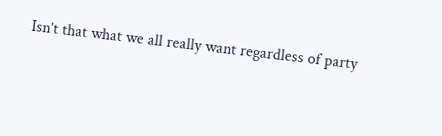Isn’t that what we all really want regardless of party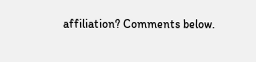affiliation? Comments below.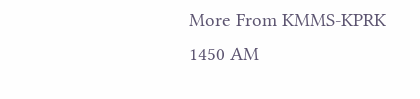More From KMMS-KPRK 1450 AM